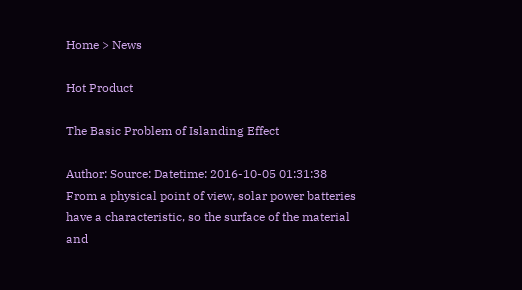Home > News

Hot Product

The Basic Problem of Islanding Effect

Author: Source: Datetime: 2016-10-05 01:31:38
From a physical point of view, solar power batteries have a characteristic, so the surface of the material and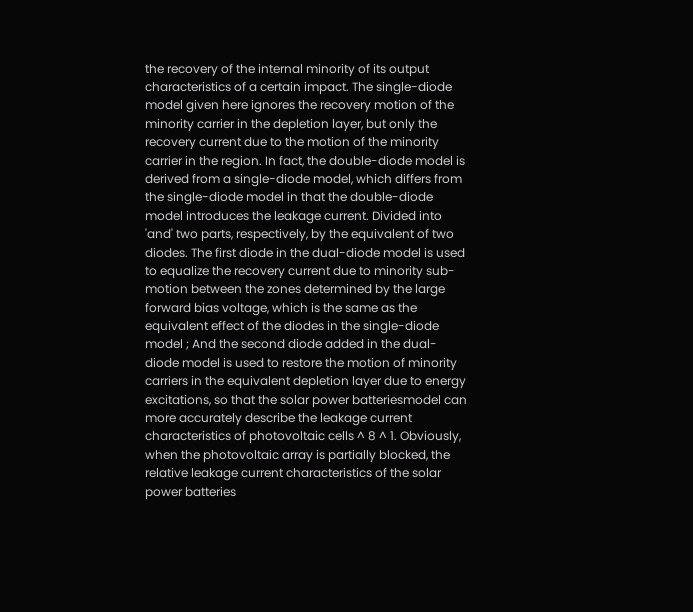the recovery of the internal minority of its output characteristics of a certain impact. The single-diode model given here ignores the recovery motion of the minority carrier in the depletion layer, but only the recovery current due to the motion of the minority carrier in the region. In fact, the double-diode model is derived from a single-diode model, which differs from the single-diode model in that the double-diode model introduces the leakage current. Divided into 'and' two parts, respectively, by the equivalent of two diodes. The first diode in the dual-diode model is used to equalize the recovery current due to minority sub-motion between the zones determined by the large forward bias voltage, which is the same as the equivalent effect of the diodes in the single-diode model ; And the second diode added in the dual-diode model is used to restore the motion of minority carriers in the equivalent depletion layer due to energy excitations, so that the solar power batteriesmodel can more accurately describe the leakage current characteristics of photovoltaic cells ^ 8 ^ 1. Obviously, when the photovoltaic array is partially blocked, the relative leakage current characteristics of the solar power batteries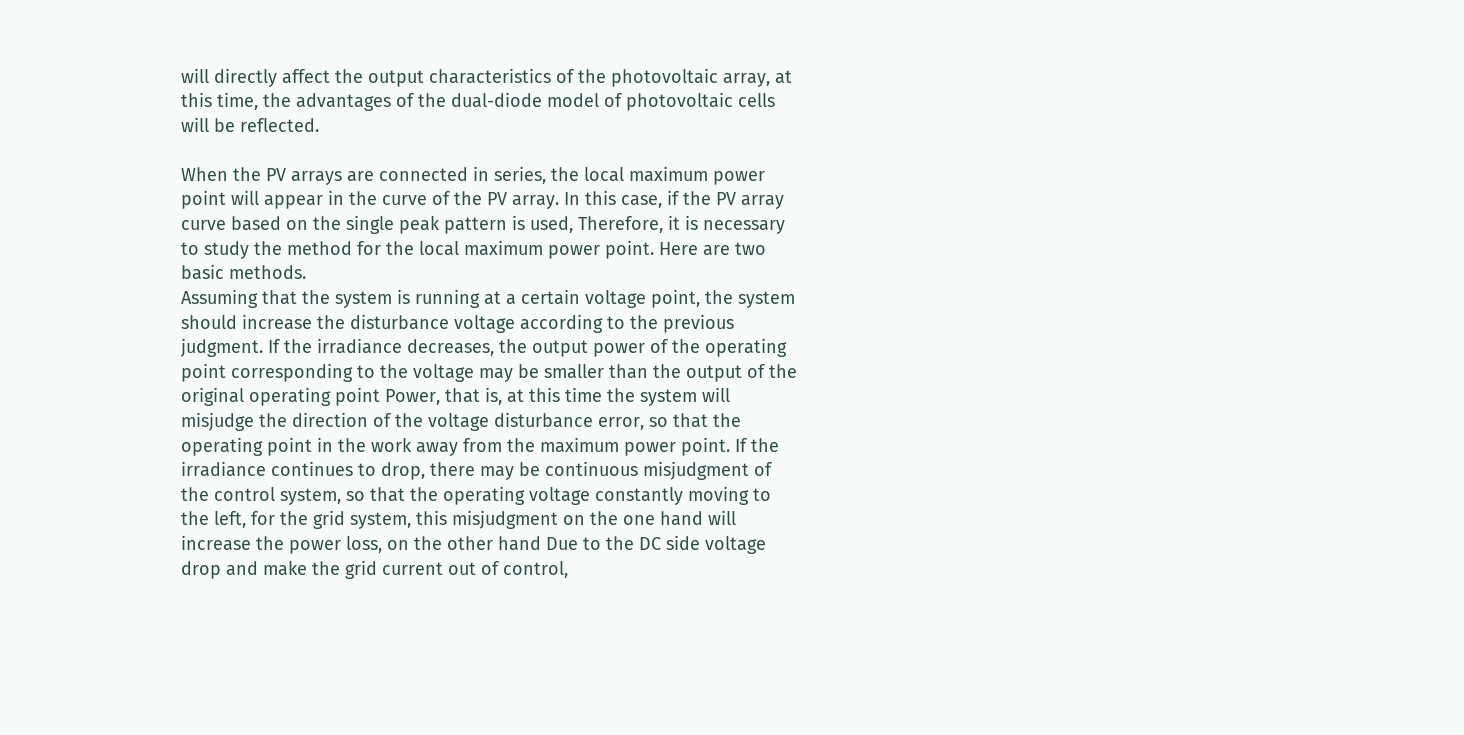will directly affect the output characteristics of the photovoltaic array, at this time, the advantages of the dual-diode model of photovoltaic cells will be reflected.

When the PV arrays are connected in series, the local maximum power point will appear in the curve of the PV array. In this case, if the PV array curve based on the single peak pattern is used, Therefore, it is necessary to study the method for the local maximum power point. Here are two basic methods.
Assuming that the system is running at a certain voltage point, the system should increase the disturbance voltage according to the previous judgment. If the irradiance decreases, the output power of the operating point corresponding to the voltage may be smaller than the output of the original operating point Power, that is, at this time the system will misjudge the direction of the voltage disturbance error, so that the operating point in the work away from the maximum power point. If the irradiance continues to drop, there may be continuous misjudgment of the control system, so that the operating voltage constantly moving to the left, for the grid system, this misjudgment on the one hand will increase the power loss, on the other hand Due to the DC side voltage drop and make the grid current out of control,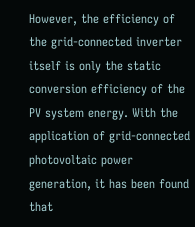However, the efficiency of the grid-connected inverter itself is only the static conversion efficiency of the PV system energy. With the application of grid-connected photovoltaic power generation, it has been found that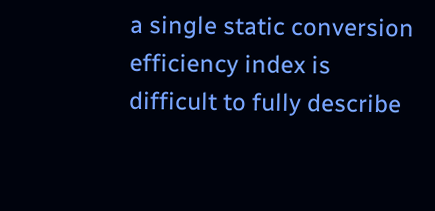a single static conversion efficiency index is difficult to fully describe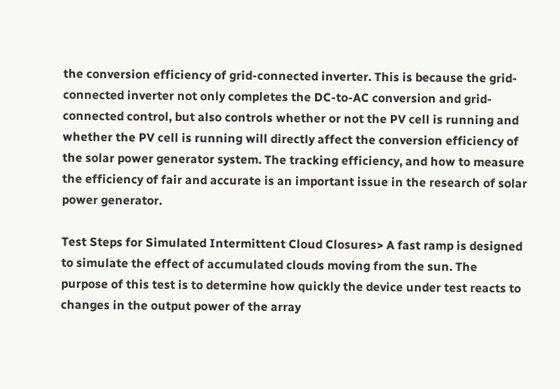the conversion efficiency of grid-connected inverter. This is because the grid-connected inverter not only completes the DC-to-AC conversion and grid-connected control, but also controls whether or not the PV cell is running and whether the PV cell is running will directly affect the conversion efficiency of the solar power generator system. The tracking efficiency, and how to measure the efficiency of fair and accurate is an important issue in the research of solar power generator.

Test Steps for Simulated Intermittent Cloud Closures> A fast ramp is designed to simulate the effect of accumulated clouds moving from the sun. The purpose of this test is to determine how quickly the device under test reacts to changes in the output power of the array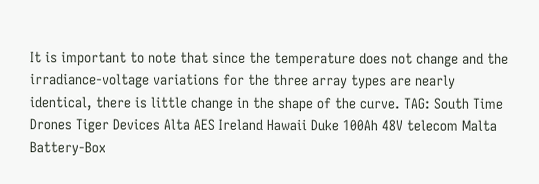It is important to note that since the temperature does not change and the irradiance-voltage variations for the three array types are nearly identical, there is little change in the shape of the curve. TAG: South Time Drones Tiger Devices Alta AES Ireland Hawaii Duke 100Ah 48V telecom Malta Battery-Box